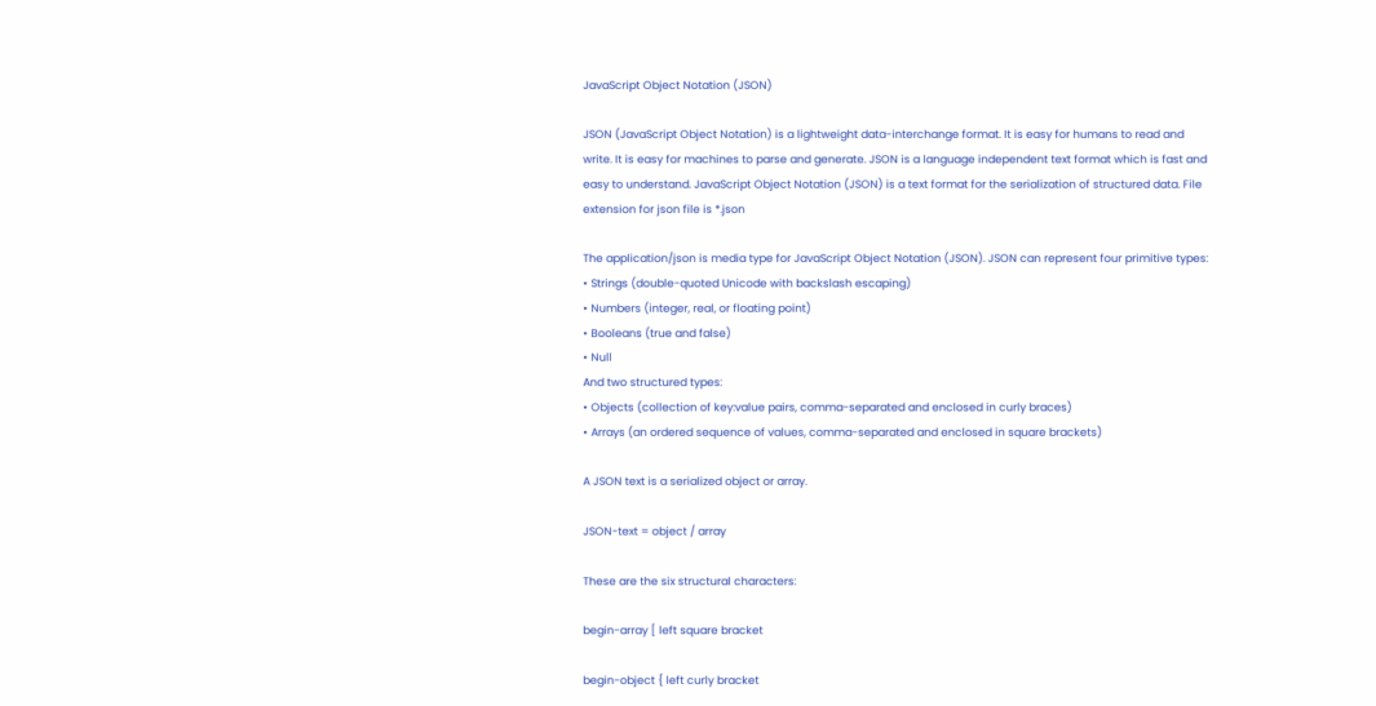JavaScript Object Notation (JSON)

JSON (JavaScript Object Notation) is a lightweight data-interchange format. It is easy for humans to read and write. It is easy for machines to parse and generate. JSON is a language independent text format which is fast and easy to understand. JavaScript Object Notation (JSON) is a text format for the serialization of structured data. File extension for json file is *.json

The application/json is media type for JavaScript Object Notation (JSON). JSON can represent four primitive types:
• Strings (double-quoted Unicode with backslash escaping)
• Numbers (integer, real, or floating point)
• Booleans (true and false)
• Null
And two structured types:
• Objects (collection of key:value pairs, comma-separated and enclosed in curly braces)
• Arrays (an ordered sequence of values, comma-separated and enclosed in square brackets)

A JSON text is a serialized object or array.

JSON-text = object / array

These are the six structural characters:

begin-array [ left square bracket

begin-object { left curly bracket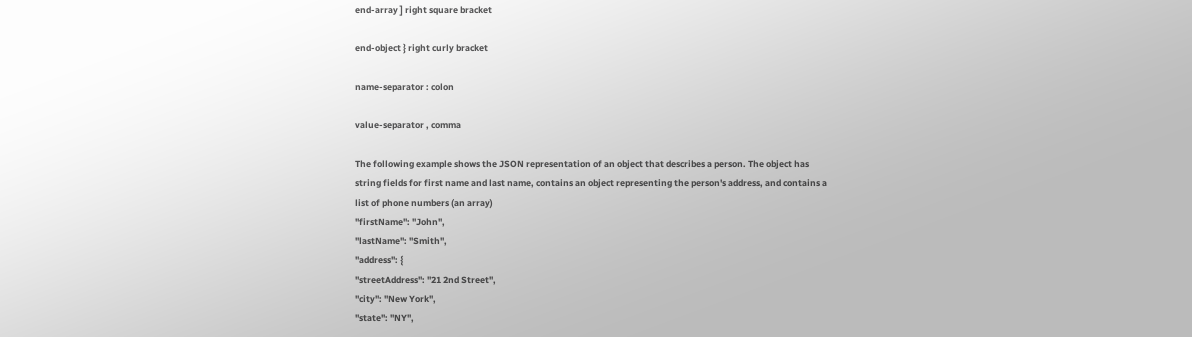end-array ] right square bracket

end-object } right curly bracket

name-separator : colon

value-separator , comma

The following example shows the JSON representation of an object that describes a person. The object has string fields for first name and last name, contains an object representing the person's address, and contains a list of phone numbers (an array)
"firstName": "John",
"lastName": "Smith",
"address": {
"streetAddress": "21 2nd Street",
"city": "New York",
"state": "NY",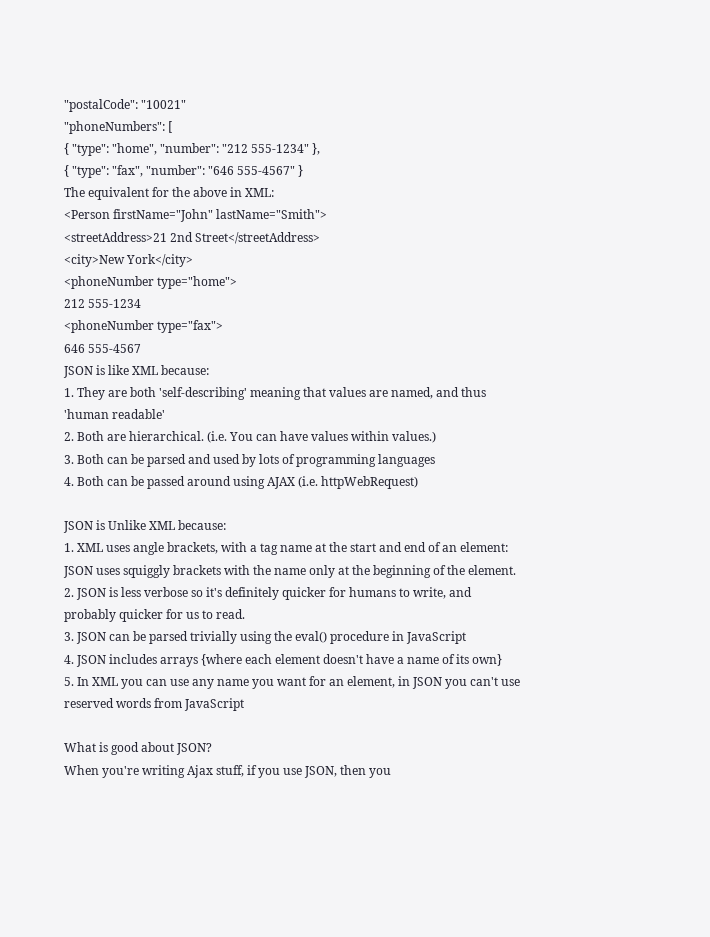"postalCode": "10021"
"phoneNumbers": [
{ "type": "home", "number": "212 555-1234" },
{ "type": "fax", "number": "646 555-4567" }
The equivalent for the above in XML:
<Person firstName="John" lastName="Smith">
<streetAddress>21 2nd Street</streetAddress>
<city>New York</city>
<phoneNumber type="home">
212 555-1234
<phoneNumber type="fax">
646 555-4567
JSON is like XML because:
1. They are both 'self-describing' meaning that values are named, and thus 'human readable'
2. Both are hierarchical. (i.e. You can have values within values.)
3. Both can be parsed and used by lots of programming languages
4. Both can be passed around using AJAX (i.e. httpWebRequest)

JSON is Unlike XML because:
1. XML uses angle brackets, with a tag name at the start and end of an element: JSON uses squiggly brackets with the name only at the beginning of the element.
2. JSON is less verbose so it's definitely quicker for humans to write, and probably quicker for us to read.
3. JSON can be parsed trivially using the eval() procedure in JavaScript
4. JSON includes arrays {where each element doesn't have a name of its own}
5. In XML you can use any name you want for an element, in JSON you can't use reserved words from JavaScript

What is good about JSON?
When you're writing Ajax stuff, if you use JSON, then you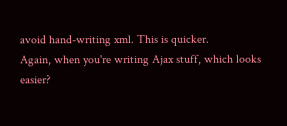avoid hand-writing xml. This is quicker.
Again, when you're writing Ajax stuff, which looks easier?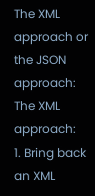The XML approach or the JSON approach:
The XML approach:
1. Bring back an XML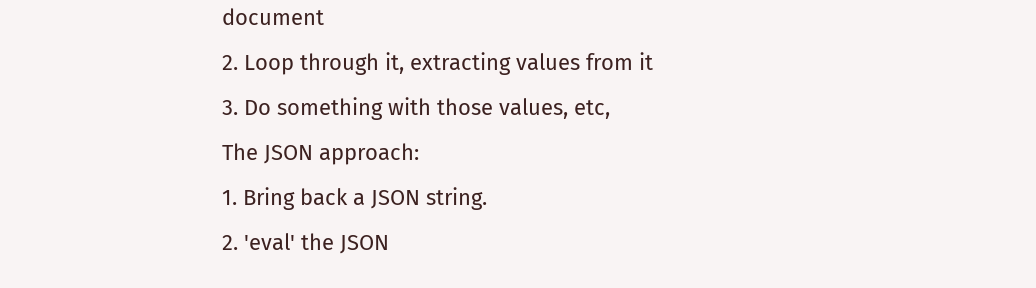document
2. Loop through it, extracting values from it
3. Do something with those values, etc,
The JSON approach:
1. Bring back a JSON string.
2. 'eval' the JSON